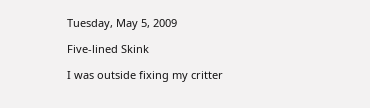Tuesday, May 5, 2009

Five-lined Skink

I was outside fixing my critter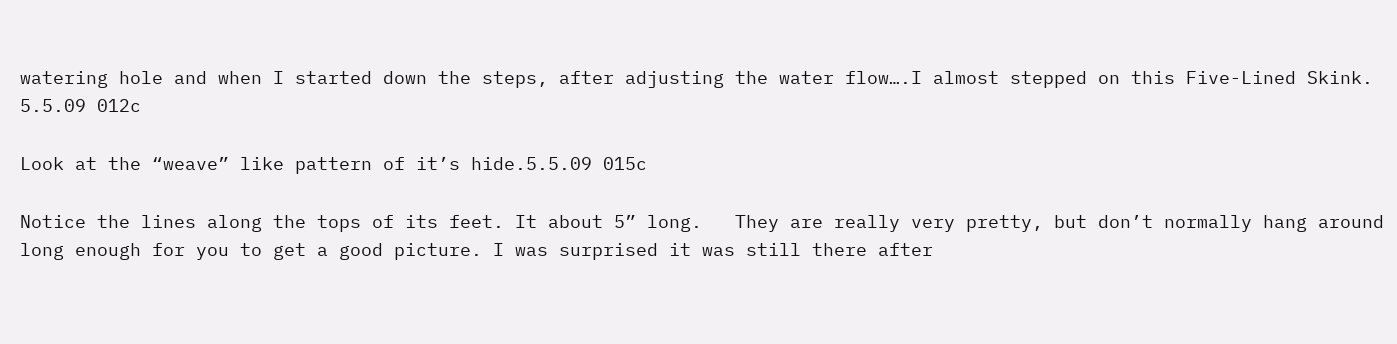watering hole and when I started down the steps, after adjusting the water flow….I almost stepped on this Five-Lined Skink. 5.5.09 012c

Look at the “weave” like pattern of it’s hide.5.5.09 015c

Notice the lines along the tops of its feet. It about 5” long.   They are really very pretty, but don’t normally hang around long enough for you to get a good picture. I was surprised it was still there after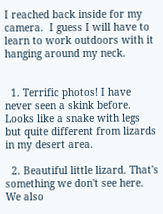I reached back inside for my camera.  I guess I will have to learn to work outdoors with it hanging around my neck.


  1. Terrific photos! I have never seen a skink before. Looks like a snake with legs but quite different from lizards in my desert area.

  2. Beautiful little lizard. That's something we don't see here. We also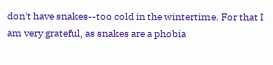don't have snakes--too cold in the wintertime. For that I am very grateful, as snakes are a phobia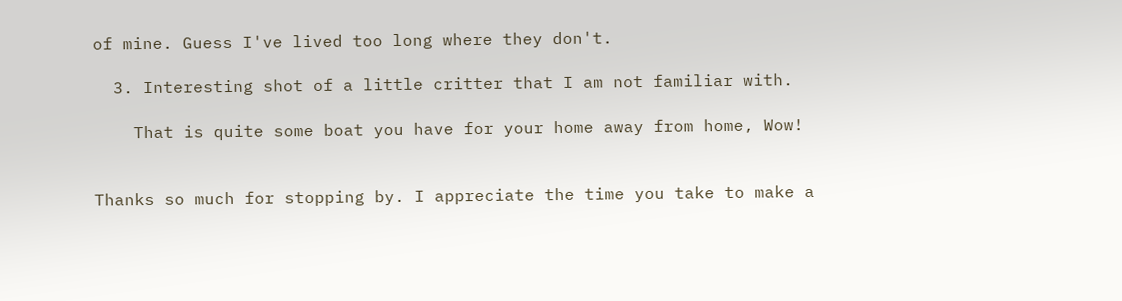of mine. Guess I've lived too long where they don't.

  3. Interesting shot of a little critter that I am not familiar with.

    That is quite some boat you have for your home away from home, Wow!


Thanks so much for stopping by. I appreciate the time you take to make a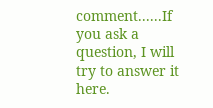comment......If you ask a question, I will try to answer it here.